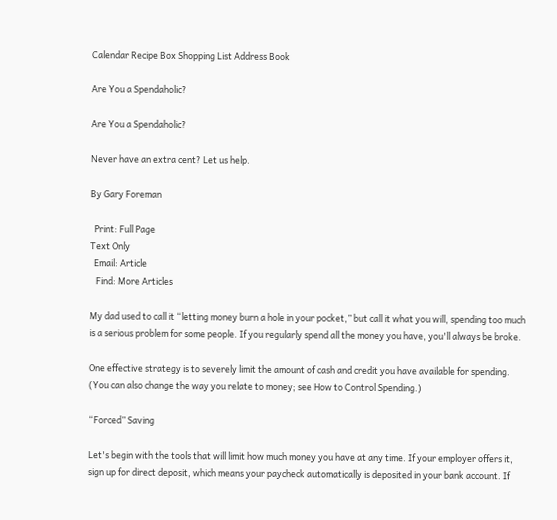Calendar Recipe Box Shopping List Address Book

Are You a Spendaholic?

Are You a Spendaholic?

Never have an extra cent? Let us help.

By Gary Foreman

  Print: Full Page
Text Only
  Email: Article
   Find: More Articles

My dad used to call it “letting money burn a hole in your pocket,” but call it what you will, spending too much is a serious problem for some people. If you regularly spend all the money you have, you'll always be broke.

One effective strategy is to severely limit the amount of cash and credit you have available for spending. (You can also change the way you relate to money; see How to Control Spending.)

“Forced” Saving

Let's begin with the tools that will limit how much money you have at any time. If your employer offers it, sign up for direct deposit, which means your paycheck automatically is deposited in your bank account. If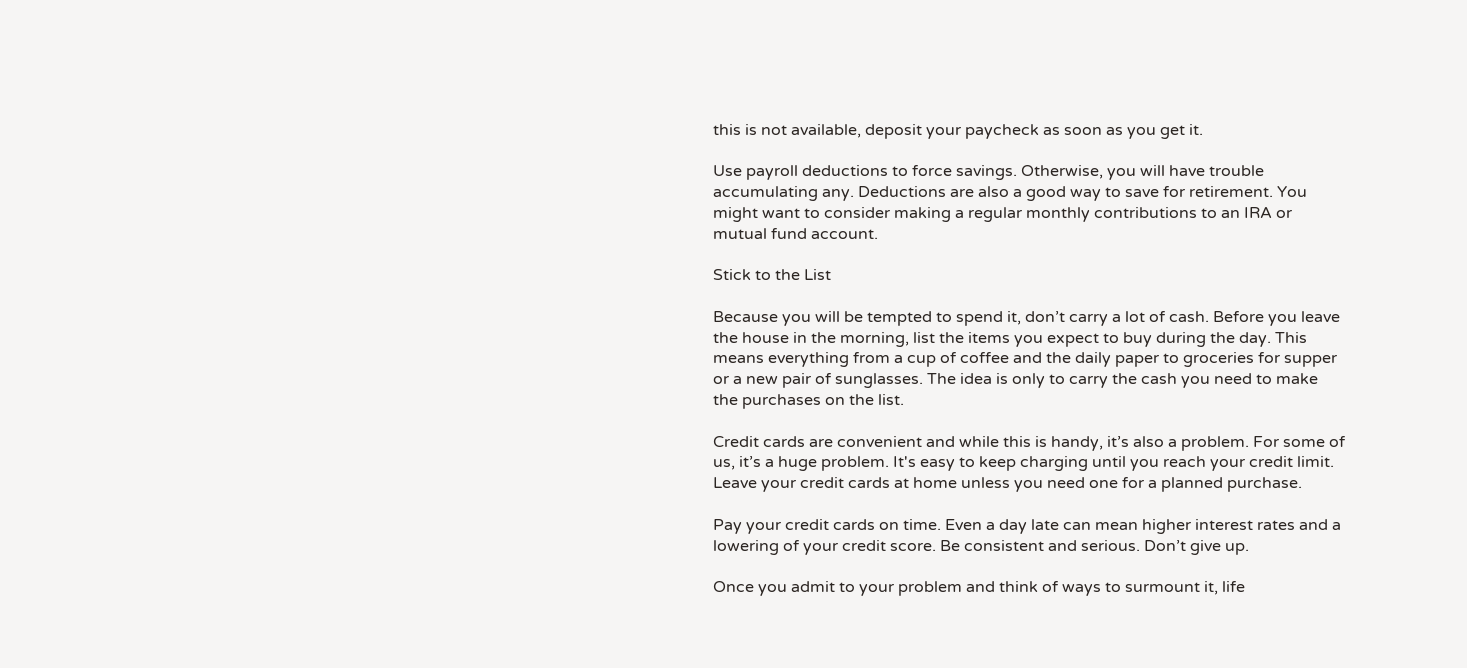this is not available, deposit your paycheck as soon as you get it.

Use payroll deductions to force savings. Otherwise, you will have trouble accumulating any. Deductions are also a good way to save for retirement. You might want to consider making a regular monthly contributions to an IRA or mutual fund account.

Stick to the List

Because you will be tempted to spend it, don’t carry a lot of cash. Before you leave the house in the morning, list the items you expect to buy during the day. This means everything from a cup of coffee and the daily paper to groceries for supper or a new pair of sunglasses. The idea is only to carry the cash you need to make the purchases on the list.

Credit cards are convenient and while this is handy, it’s also a problem. For some of us, it’s a huge problem. It's easy to keep charging until you reach your credit limit. Leave your credit cards at home unless you need one for a planned purchase.

Pay your credit cards on time. Even a day late can mean higher interest rates and a lowering of your credit score. Be consistent and serious. Don’t give up.

Once you admit to your problem and think of ways to surmount it, life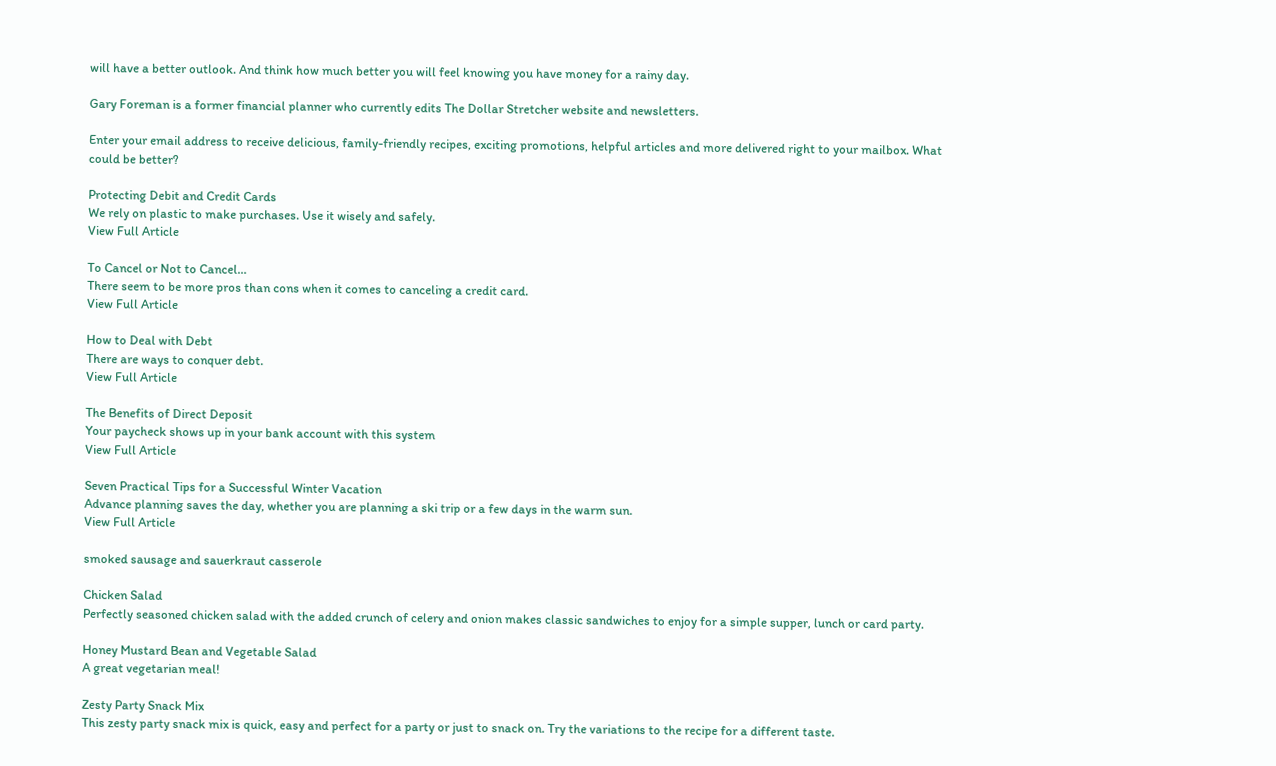will have a better outlook. And think how much better you will feel knowing you have money for a rainy day.

Gary Foreman is a former financial planner who currently edits The Dollar Stretcher website and newsletters.

Enter your email address to receive delicious, family-friendly recipes, exciting promotions, helpful articles and more delivered right to your mailbox. What could be better?

Protecting Debit and Credit Cards
We rely on plastic to make purchases. Use it wisely and safely.
View Full Article

To Cancel or Not to Cancel…
There seem to be more pros than cons when it comes to canceling a credit card.
View Full Article

How to Deal with Debt
There are ways to conquer debt.
View Full Article

The Benefits of Direct Deposit
Your paycheck shows up in your bank account with this system
View Full Article

Seven Practical Tips for a Successful Winter Vacation
Advance planning saves the day, whether you are planning a ski trip or a few days in the warm sun.
View Full Article

smoked sausage and sauerkraut casserole

Chicken Salad
Perfectly seasoned chicken salad with the added crunch of celery and onion makes classic sandwiches to enjoy for a simple supper, lunch or card party.

Honey Mustard Bean and Vegetable Salad
A great vegetarian meal!

Zesty Party Snack Mix
This zesty party snack mix is quick, easy and perfect for a party or just to snack on. Try the variations to the recipe for a different taste.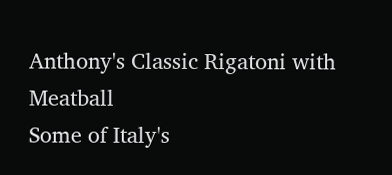Anthony's Classic Rigatoni with Meatball
Some of Italy's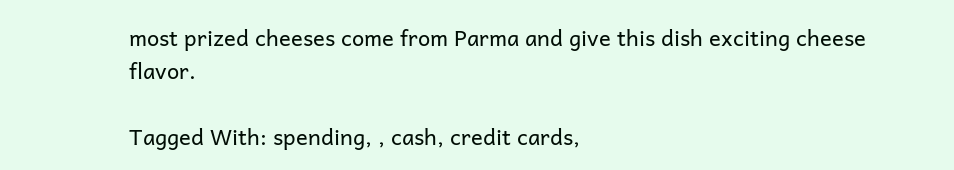most prized cheeses come from Parma and give this dish exciting cheese flavor.

Tagged With: spending, , cash, credit cards,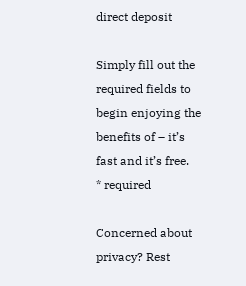direct deposit

Simply fill out the required fields to begin enjoying the benefits of – it’s fast and it’s free.
* required

Concerned about privacy? Rest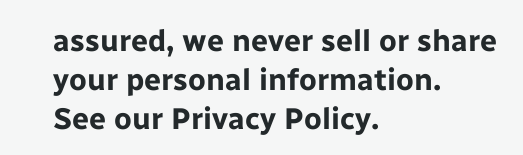assured, we never sell or share your personal information.
See our Privacy Policy.